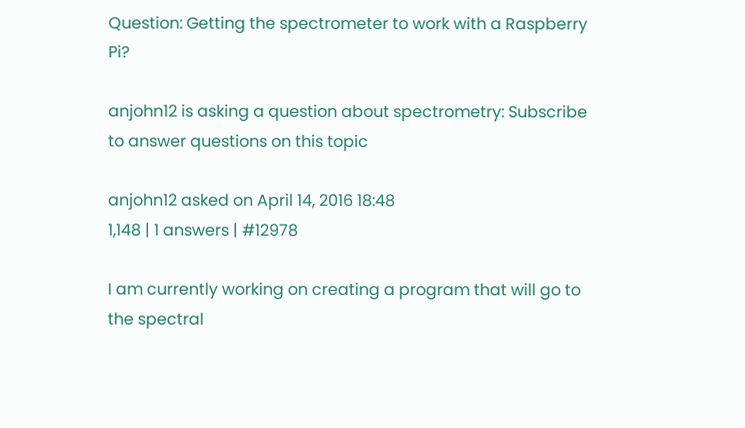Question: Getting the spectrometer to work with a Raspberry Pi?

anjohn12 is asking a question about spectrometry: Subscribe to answer questions on this topic

anjohn12 asked on April 14, 2016 18:48
1,148 | 1 answers | #12978

I am currently working on creating a program that will go to the spectral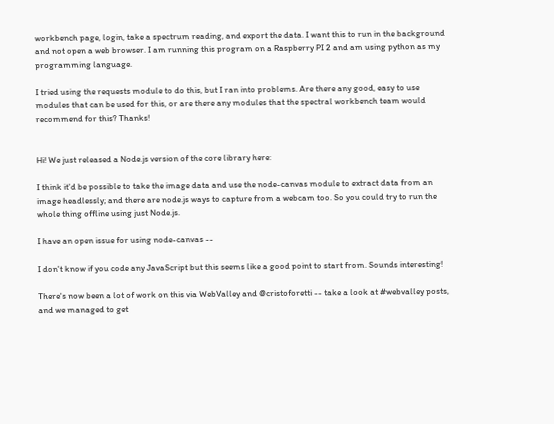workbench page, login, take a spectrum reading, and export the data. I want this to run in the background and not open a web browser. I am running this program on a Raspberry PI 2 and am using python as my programming language.

I tried using the requests module to do this, but I ran into problems. Are there any good, easy to use modules that can be used for this, or are there any modules that the spectral workbench team would recommend for this? Thanks!


Hi! We just released a Node.js version of the core library here:

I think it'd be possible to take the image data and use the node-canvas module to extract data from an image headlessly; and there are node.js ways to capture from a webcam too. So you could try to run the whole thing offline using just Node.js.

I have an open issue for using node-canvas --

I don't know if you code any JavaScript but this seems like a good point to start from. Sounds interesting!

There's now been a lot of work on this via WebValley and @cristoforetti -- take a look at #webvalley posts, and we managed to get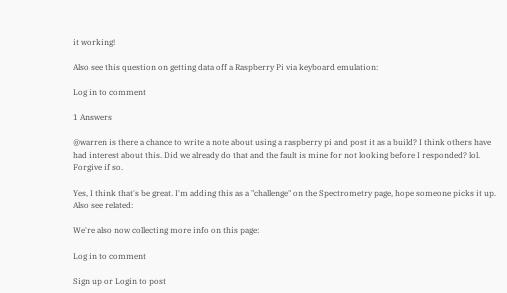it working!

Also see this question on getting data off a Raspberry Pi via keyboard emulation:

Log in to comment

1 Answers

@warren is there a chance to write a note about using a raspberry pi and post it as a build? I think others have had interest about this. Did we already do that and the fault is mine for not looking before I responded? lol. Forgive if so.

Yes, I think that's be great. I'm adding this as a "challenge" on the Spectrometry page, hope someone picks it up. Also see related:

We're also now collecting more info on this page:

Log in to comment

Sign up or Login to post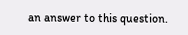an answer to this question.